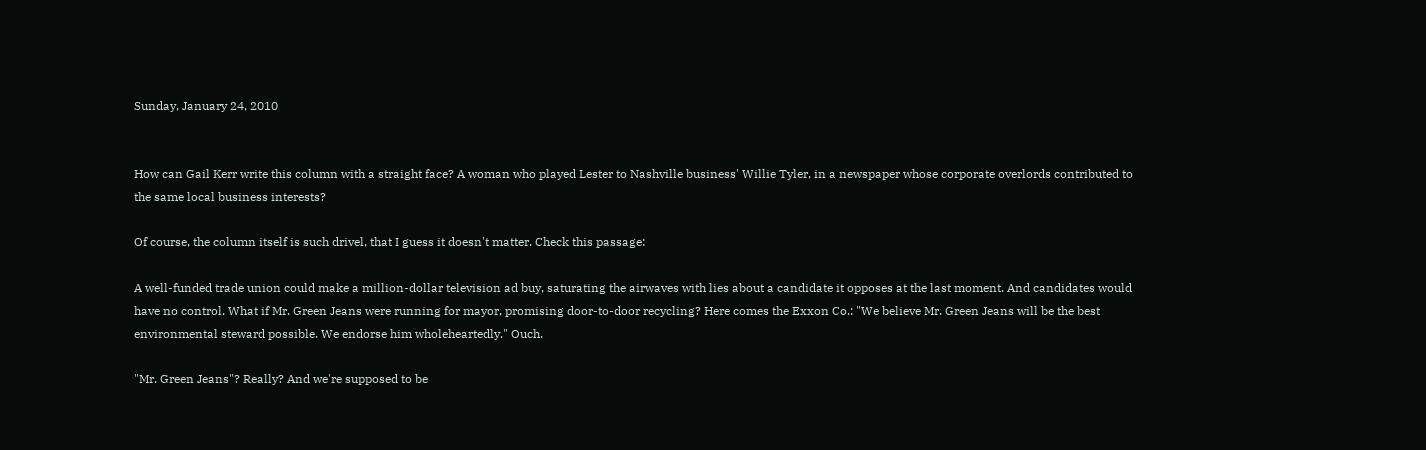Sunday, January 24, 2010


How can Gail Kerr write this column with a straight face? A woman who played Lester to Nashville business' Willie Tyler, in a newspaper whose corporate overlords contributed to the same local business interests?

Of course, the column itself is such drivel, that I guess it doesn't matter. Check this passage:

A well-funded trade union could make a million-dollar television ad buy, saturating the airwaves with lies about a candidate it opposes at the last moment. And candidates would have no control. What if Mr. Green Jeans were running for mayor, promising door-to-door recycling? Here comes the Exxon Co.: "We believe Mr. Green Jeans will be the best environmental steward possible. We endorse him wholeheartedly." Ouch.

"Mr. Green Jeans"? Really? And we're supposed to be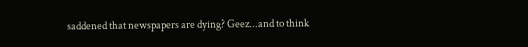saddened that newspapers are dying? Geez...and to think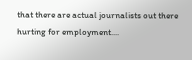that there are actual journalists out there hurting for employment....